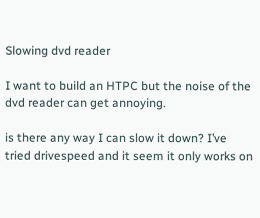Slowing dvd reader

I want to build an HTPC but the noise of the dvd reader can get annoying.

is there any way I can slow it down? I’ve tried drivespeed and it seem it only works on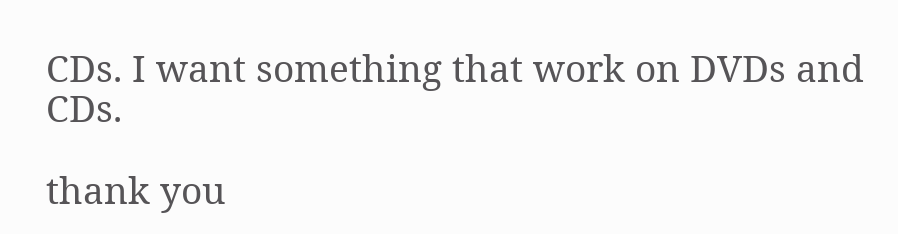CDs. I want something that work on DVDs and CDs.

thank you